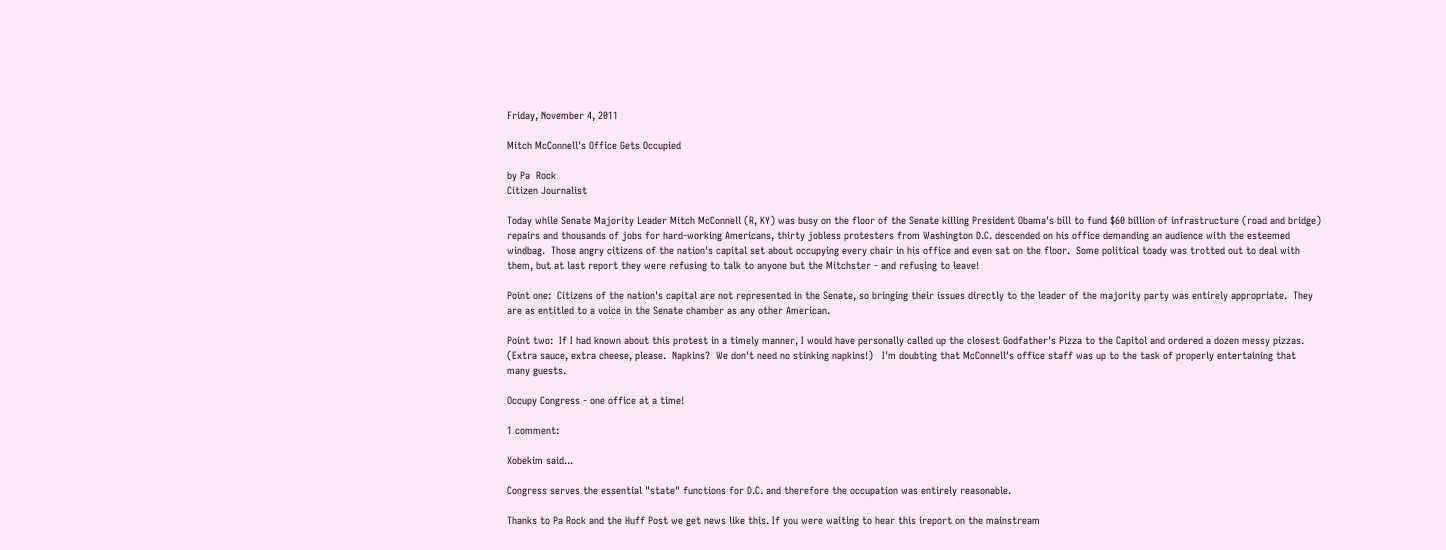Friday, November 4, 2011

Mitch McConnell's Office Gets Occupied

by Pa  Rock
Citizen Journalist

Today while Senate Majority Leader Mitch McConnell (R, KY) was busy on the floor of the Senate killing President Obama's bill to fund $60 billion of infrastructure (road and bridge) repairs and thousands of jobs for hard-working Americans, thirty jobless protesters from Washington D.C. descended on his office demanding an audience with the esteemed windbag.  Those angry citizens of the nation's capital set about occupying every chair in his office and even sat on the floor.  Some political toady was trotted out to deal with them, but at last report they were refusing to talk to anyone but the Mitchster - and refusing to leave!

Point one:  Citizens of the nation's capital are not represented in the Senate, so bringing their issues directly to the leader of the majority party was entirely appropriate.  They are as entitled to a voice in the Senate chamber as any other American.

Point two:  If I had known about this protest in a timely manner, I would have personally called up the closest Godfather's Pizza to the Capitol and ordered a dozen messy pizzas.  (Extra sauce, extra cheese, please.  Napkins?  We don't need no stinking napkins!)   I'm doubting that McConnell's office staff was up to the task of properly entertaining that many guests.

Occupy Congress - one office at a time!

1 comment:

Xobekim said...

Congress serves the essential "state" functions for D.C. and therefore the occupation was entirely reasonable.

Thanks to Pa Rock and the Huff Post we get news like this. If you were waiting to hear this ireport on the mainstream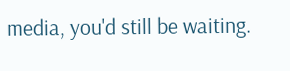media, you'd still be waiting.